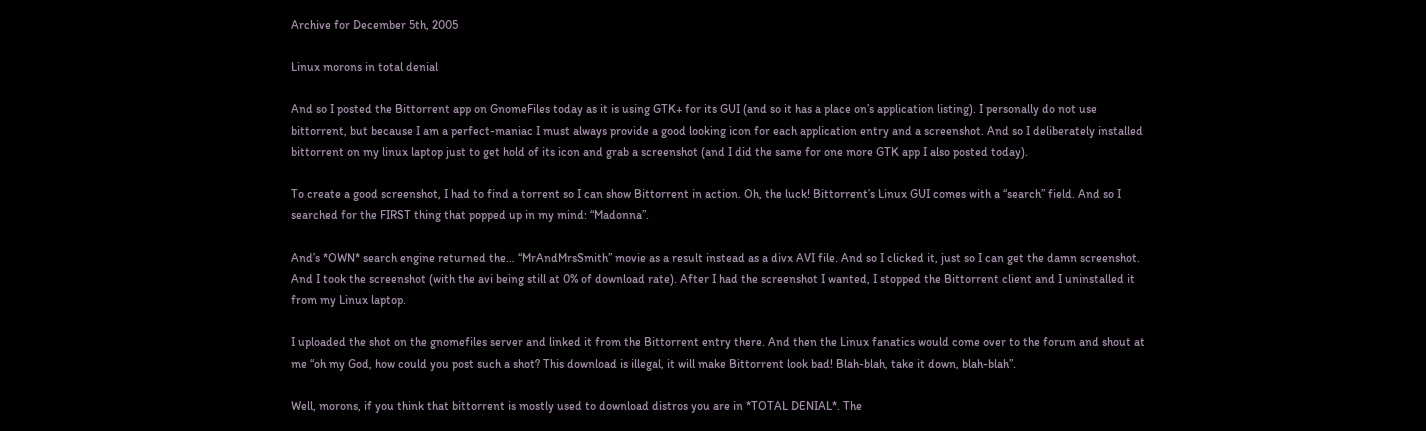Archive for December 5th, 2005

Linux morons in total denial

And so I posted the Bittorrent app on GnomeFiles today as it is using GTK+ for its GUI (and so it has a place on’s application listing). I personally do not use bittorrent, but because I am a perfect-maniac I must always provide a good looking icon for each application entry and a screenshot. And so I deliberately installed bittorrent on my linux laptop just to get hold of its icon and grab a screenshot (and I did the same for one more GTK app I also posted today).

To create a good screenshot, I had to find a torrent so I can show Bittorrent in action. Oh, the luck! Bittorrent’s Linux GUI comes with a “search” field. And so I searched for the FIRST thing that popped up in my mind: “Madonna”.

And’s *OWN* search engine returned the… “MrAndMrsSmith” movie as a result instead as a divx AVI file. And so I clicked it, just so I can get the damn screenshot. And I took the screenshot (with the avi being still at 0% of download rate). After I had the screenshot I wanted, I stopped the Bittorrent client and I uninstalled it from my Linux laptop.

I uploaded the shot on the gnomefiles server and linked it from the Bittorrent entry there. And then the Linux fanatics would come over to the forum and shout at me “oh my God, how could you post such a shot? This download is illegal, it will make Bittorrent look bad! Blah-blah, take it down, blah-blah”.

Well, morons, if you think that bittorrent is mostly used to download distros you are in *TOTAL DENIAL*. The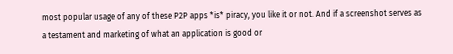most popular usage of any of these P2P apps *is* piracy, you like it or not. And if a screenshot serves as a testament and marketing of what an application is good or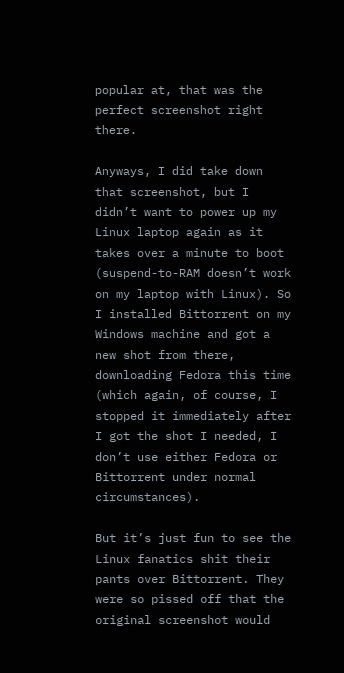popular at, that was the perfect screenshot right there.

Anyways, I did take down that screenshot, but I didn’t want to power up my Linux laptop again as it takes over a minute to boot (suspend-to-RAM doesn’t work on my laptop with Linux). So I installed Bittorrent on my Windows machine and got a new shot from there, downloading Fedora this time (which again, of course, I stopped it immediately after I got the shot I needed, I don’t use either Fedora or Bittorrent under normal circumstances).

But it’s just fun to see the Linux fanatics shit their pants over Bittorrent. They were so pissed off that the original screenshot would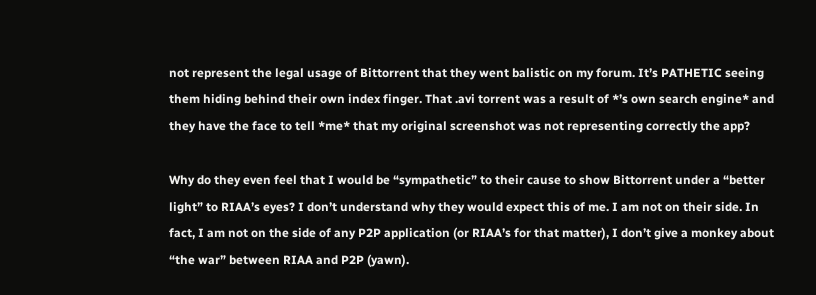not represent the legal usage of Bittorrent that they went balistic on my forum. It’s PATHETIC seeing them hiding behind their own index finger. That .avi torrent was a result of *’s own search engine* and they have the face to tell *me* that my original screenshot was not representing correctly the app?

Why do they even feel that I would be “sympathetic” to their cause to show Bittorrent under a “better light” to RIAA’s eyes? I don’t understand why they would expect this of me. I am not on their side. In fact, I am not on the side of any P2P application (or RIAA’s for that matter), I don’t give a monkey about “the war” between RIAA and P2P (yawn).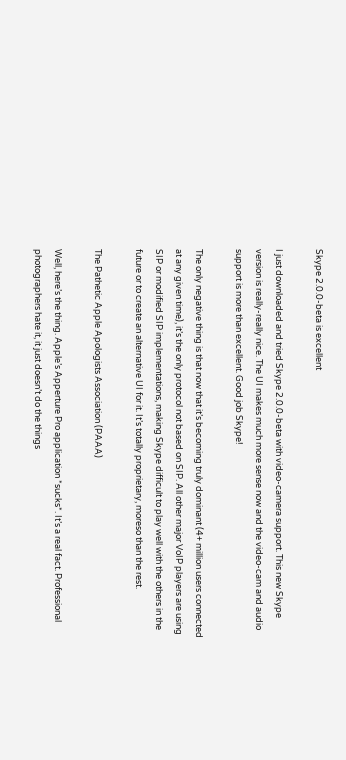Skype 2.0.0-beta is excellent

I just downloaded and tried Skype 2.0.0-beta with video-camera support. This new Skype version is really-really nice. The UI makes much more sense now and the video-cam and audio support is more than excellent. Good job Skype!

The only negative thing is that now that it’s becoming truly dominant (4+ million users connected at any given time), it’s the only protocol not based on SIP. All other major VoIP players are using SIP or modified SIP implementations, making Skype difficult to play well with the others in the future or to create an alternative UI for it. It’s totally proprietary, moreso than the rest.

The Pathetic Apple Apologists Association (PAAA)

Well, here’s the thing. Apple’s Apperture Pro application *sucks*. It’s a real fact. Professional photographers hate it, it just doesn’t do the things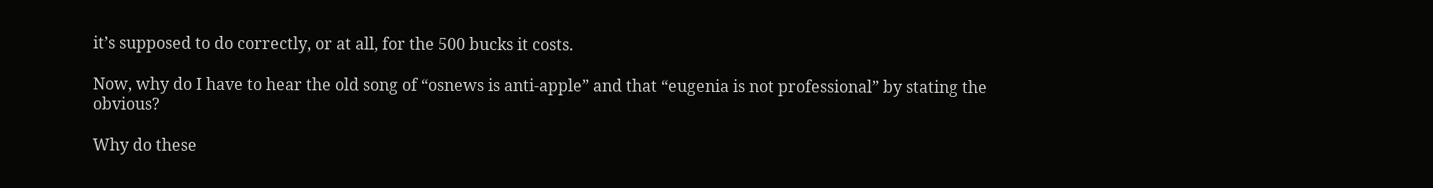it’s supposed to do correctly, or at all, for the 500 bucks it costs.

Now, why do I have to hear the old song of “osnews is anti-apple” and that “eugenia is not professional” by stating the obvious?

Why do these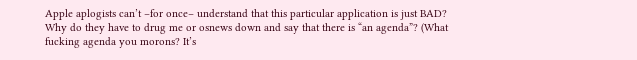Apple aplogists can’t –for once– understand that this particular application is just BAD? Why do they have to drug me or osnews down and say that there is “an agenda”? (What fucking agenda you morons? It’s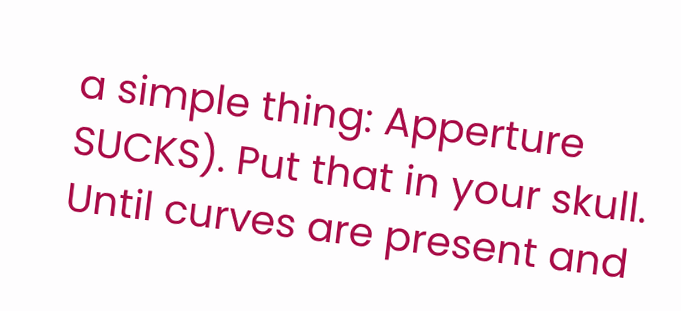a simple thing: Apperture SUCKS). Put that in your skull. Until curves are present and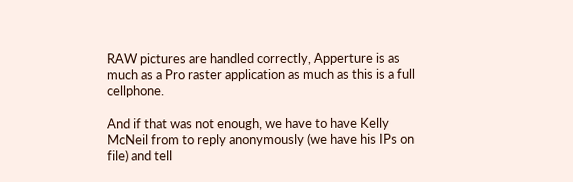RAW pictures are handled correctly, Apperture is as much as a Pro raster application as much as this is a full cellphone.

And if that was not enough, we have to have Kelly McNeil from to reply anonymously (we have his IPs on file) and tell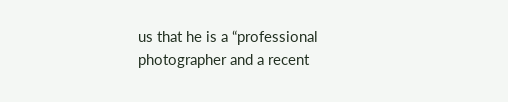us that he is a “professional photographer and a recent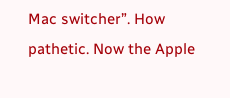Mac switcher”. How pathetic. Now the Apple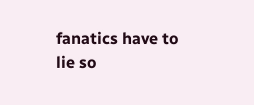fanatics have to lie so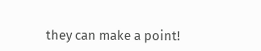they can make a point!